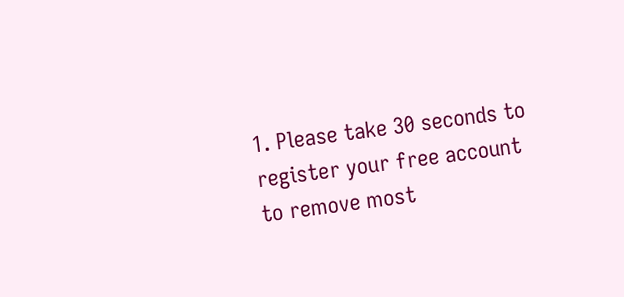1. Please take 30 seconds to register your free account to remove most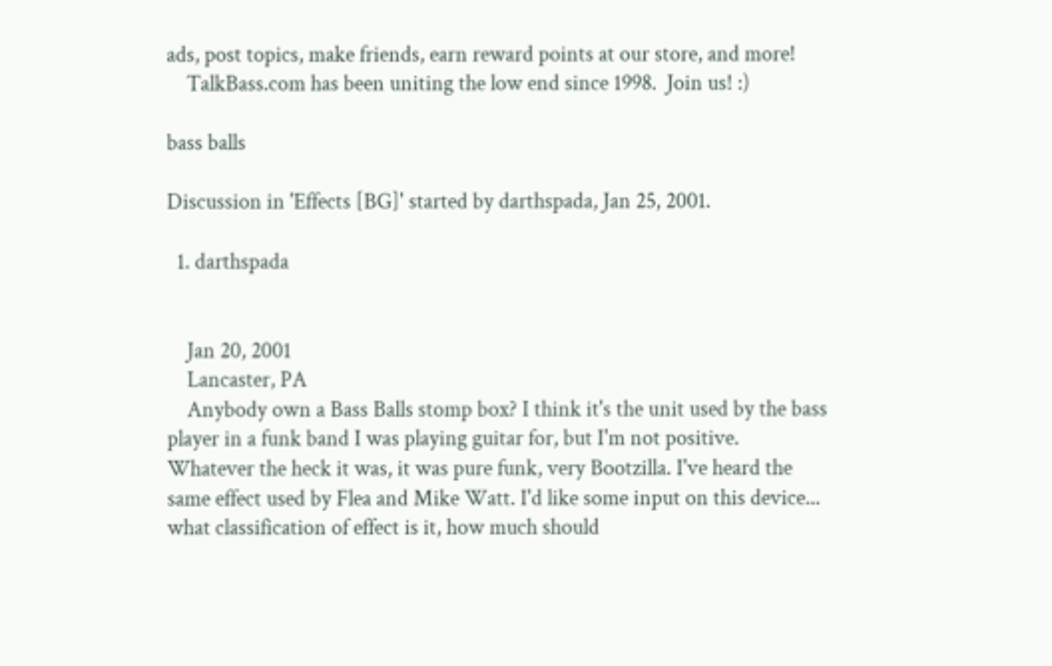ads, post topics, make friends, earn reward points at our store, and more!
    TalkBass.com has been uniting the low end since 1998.  Join us! :)

bass balls

Discussion in 'Effects [BG]' started by darthspada, Jan 25, 2001.

  1. darthspada


    Jan 20, 2001
    Lancaster, PA
    Anybody own a Bass Balls stomp box? I think it's the unit used by the bass player in a funk band I was playing guitar for, but I'm not positive. Whatever the heck it was, it was pure funk, very Bootzilla. I've heard the same effect used by Flea and Mike Watt. I'd like some input on this device... what classification of effect is it, how much should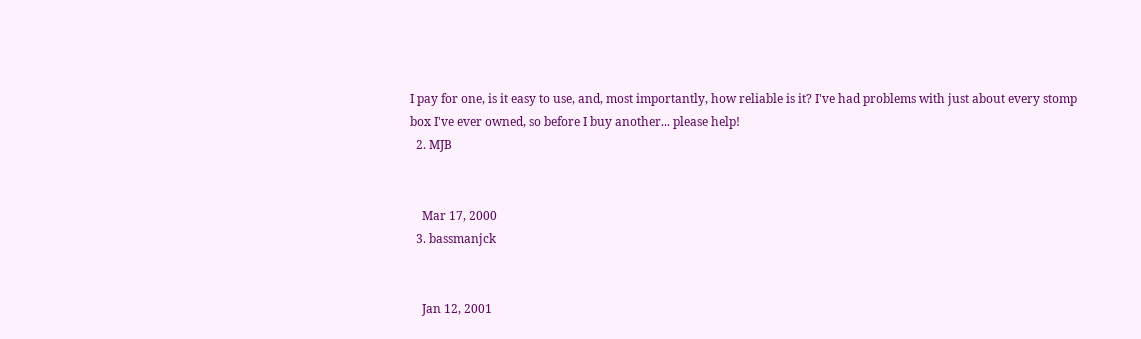I pay for one, is it easy to use, and, most importantly, how reliable is it? I've had problems with just about every stomp box I've ever owned, so before I buy another... please help!
  2. MJB


    Mar 17, 2000
  3. bassmanjck


    Jan 12, 2001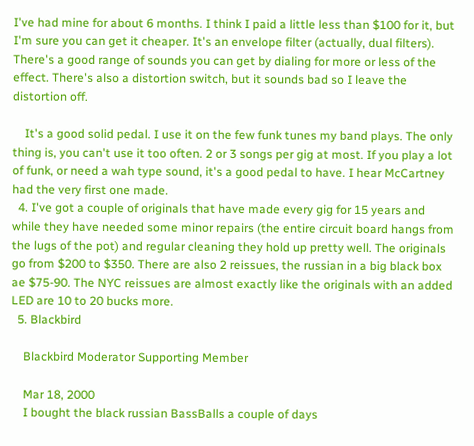I've had mine for about 6 months. I think I paid a little less than $100 for it, but I'm sure you can get it cheaper. It's an envelope filter (actually, dual filters). There's a good range of sounds you can get by dialing for more or less of the effect. There's also a distortion switch, but it sounds bad so I leave the distortion off.

    It's a good solid pedal. I use it on the few funk tunes my band plays. The only thing is, you can't use it too often. 2 or 3 songs per gig at most. If you play a lot of funk, or need a wah type sound, it's a good pedal to have. I hear McCartney had the very first one made.
  4. I've got a couple of originals that have made every gig for 15 years and while they have needed some minor repairs (the entire circuit board hangs from the lugs of the pot) and regular cleaning they hold up pretty well. The originals go from $200 to $350. There are also 2 reissues, the russian in a big black box ae $75-90. The NYC reissues are almost exactly like the originals with an added LED are 10 to 20 bucks more.
  5. Blackbird

    Blackbird Moderator Supporting Member

    Mar 18, 2000
    I bought the black russian BassBalls a couple of days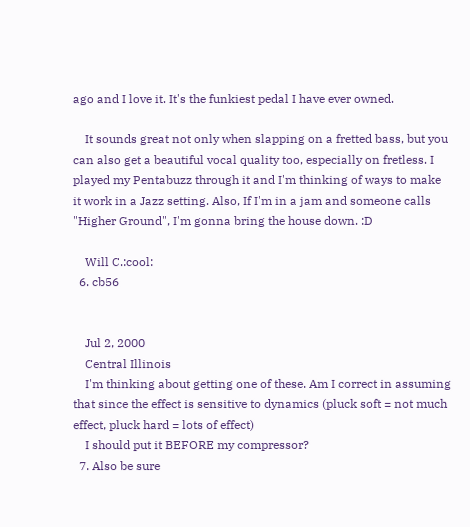ago and I love it. It's the funkiest pedal I have ever owned.

    It sounds great not only when slapping on a fretted bass, but you can also get a beautiful vocal quality too, especially on fretless. I played my Pentabuzz through it and I'm thinking of ways to make it work in a Jazz setting. Also, If I'm in a jam and someone calls "Higher Ground", I'm gonna bring the house down. :D

    Will C.:cool:
  6. cb56


    Jul 2, 2000
    Central Illinois
    I'm thinking about getting one of these. Am I correct in assuming that since the effect is sensitive to dynamics (pluck soft = not much effect, pluck hard = lots of effect)
    I should put it BEFORE my compressor?
  7. Also be sure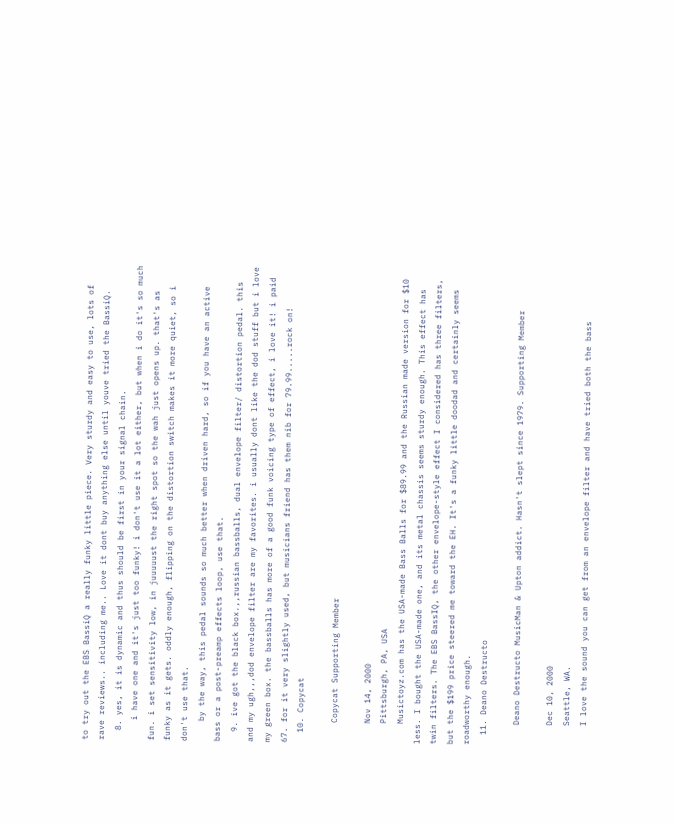to try out the EBS BassiQ a really funky little piece. Very sturdy and easy to use, lots of rave reviews.. including me.. Love it dont buy anything else until youve tried the BassiQ.
  8. yes, it is dynamic and thus should be first in your signal chain.
    i have one and it's just too funky! i don't use it a lot either, but when i do it's so much fun. i set sensitivity low, in juuuuust the right spot so the wah just opens up. that's as funky as it gets. oddly enough, flipping on the distortion switch makes it more quiet, so i don't use that.
    by the way, this pedal sounds so much better when driven hard, so if you have an active bass or a post-preamp effects loop, use that.
  9. ive got the black box.,,russian bassballs, dual envelope filter/ distortion pedal. this and my ugh,,,dod envelope filter are my favorites. i usually dont like the dod stuff but i love my green box. the bassballs has more of a good funk voicing type of effect, i love it! i paid 67. for it very slightly used, but musicians friend has them nib for 79.99.....rock on!
  10. Copycat

    Copycat Supporting Member

    Nov 14, 2000
    Pittsburgh, PA, USA
    Musictoyz.com has the USA-made Bass Balls for $89.99 and the Russian made version for $10 less. I bought the USA-made one, and its metal chassis seems sturdy enough. This effect has twin filters. The EBS BassIQ, the other envelope-style effect I considered has three filters, but the $199 price steered me toward the EH. It's a funky little doodad and certainly seems roadworthy enough.
  11. Deano Destructo

    Deano Destructo MusicMan & Upton addict. Hasn't slept since 1979. Supporting Member

    Dec 10, 2000
    Seattle, WA.
    I love the sound you can get from an envelope filter and have tried both the bass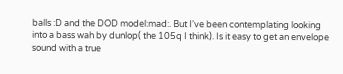balls :D and the DOD model:mad:. But I've been contemplating looking into a bass wah by dunlop( the 105q I think). Is it easy to get an envelope sound with a true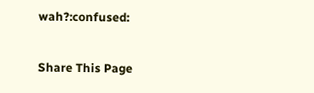wah?:confused:

Share This Page